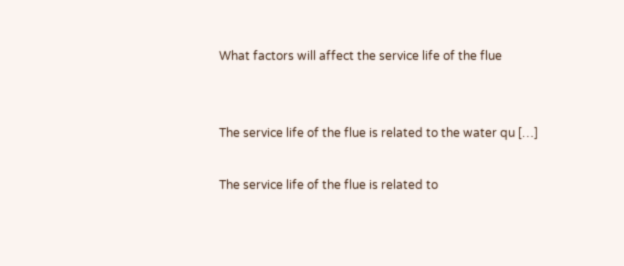What factors will affect the service life of the flue


The service life of the flue is related to the water qu […]

The service life of the flue is related to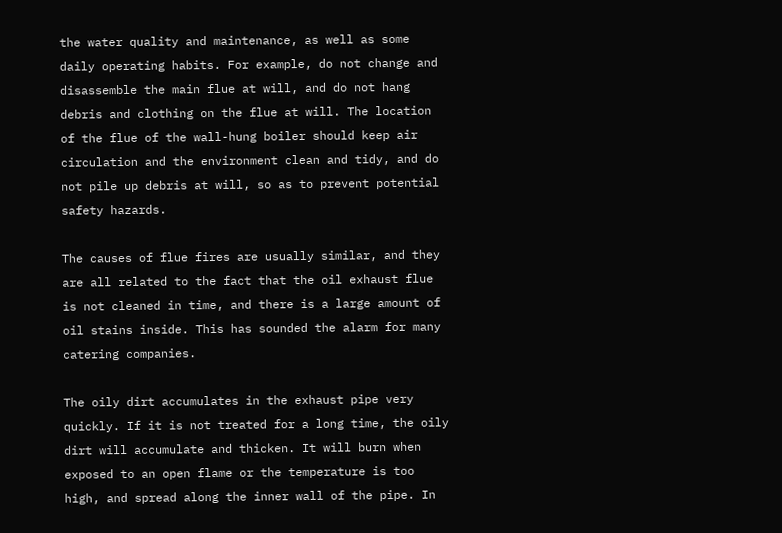the water quality and maintenance, as well as some daily operating habits. For example, do not change and disassemble the main flue at will, and do not hang debris and clothing on the flue at will. The location of the flue of the wall-hung boiler should keep air circulation and the environment clean and tidy, and do not pile up debris at will, so as to prevent potential safety hazards.

The causes of flue fires are usually similar, and they are all related to the fact that the oil exhaust flue is not cleaned in time, and there is a large amount of oil stains inside. This has sounded the alarm for many catering companies.

The oily dirt accumulates in the exhaust pipe very quickly. If it is not treated for a long time, the oily dirt will accumulate and thicken. It will burn when exposed to an open flame or the temperature is too high, and spread along the inner wall of the pipe. In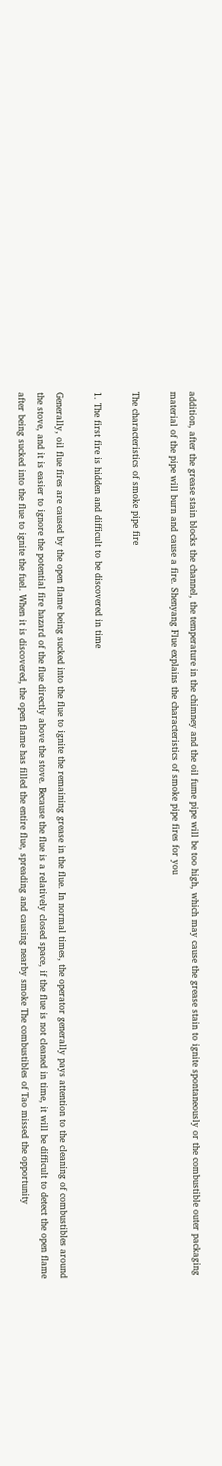addition, after the grease stain blocks the channel, the temperature in the chimney and the oil fume pipe will be too high, which may cause the grease stain to ignite spontaneously or the combustible outer packaging material of the pipe will burn and cause a fire. Shenyang Flue explains the characteristics of smoke pipe fires for you

The characteristics of smoke pipe fire

1. The first fire is hidden and difficult to be discovered in time

Generally, oil flue fires are caused by the open flame being sucked into the flue to ignite the remaining grease in the flue. In normal times, the operator generally pays attention to the cleaning of combustibles around the stove, and it is easier to ignore the potential fire hazard of the flue directly above the stove. Because the flue is a relatively closed space, if the flue is not cleaned in time, it will be difficult to detect the open flame after being sucked into the flue to ignite the fuel. When it is discovered, the open flame has filled the entire flue, spreading and causing nearby smoke The combustibles of Tao missed the opportunity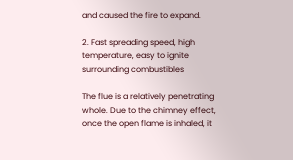and caused the fire to expand.

2. Fast spreading speed, high temperature, easy to ignite surrounding combustibles

The flue is a relatively penetrating whole. Due to the chimney effect, once the open flame is inhaled, it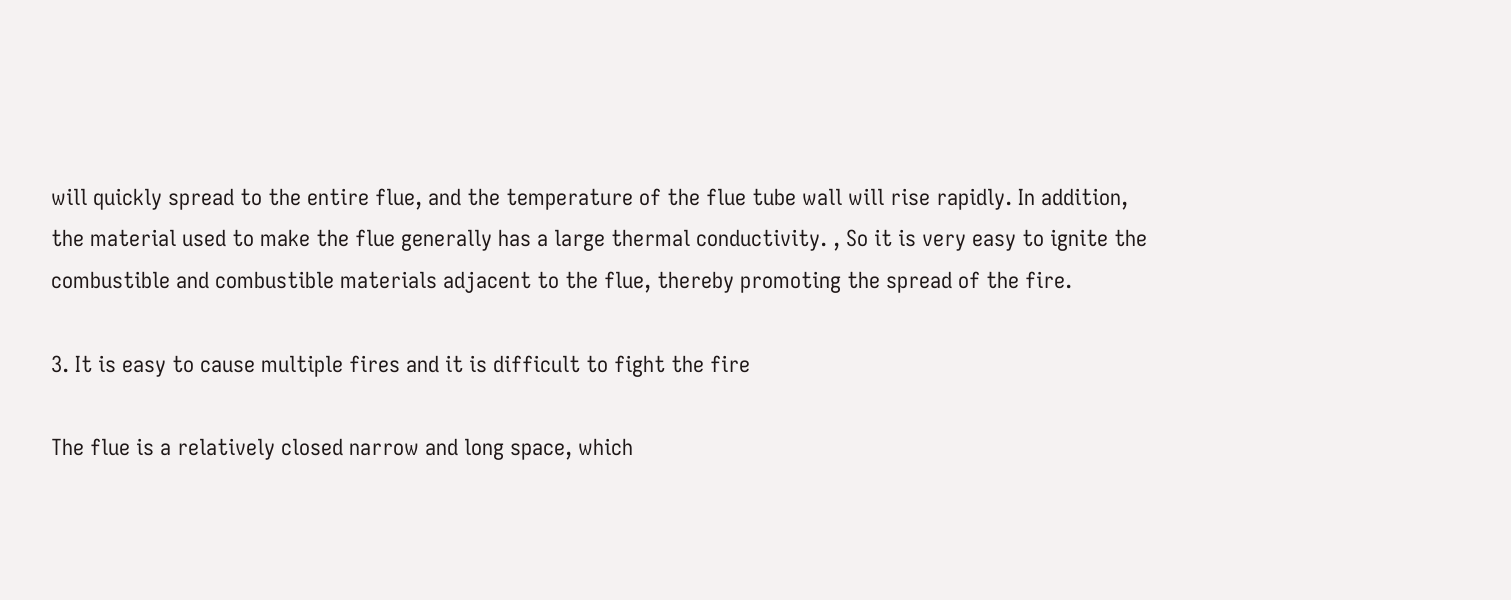will quickly spread to the entire flue, and the temperature of the flue tube wall will rise rapidly. In addition, the material used to make the flue generally has a large thermal conductivity. , So it is very easy to ignite the combustible and combustible materials adjacent to the flue, thereby promoting the spread of the fire.

3. It is easy to cause multiple fires and it is difficult to fight the fire

The flue is a relatively closed narrow and long space, which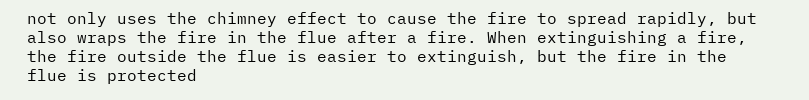not only uses the chimney effect to cause the fire to spread rapidly, but also wraps the fire in the flue after a fire. When extinguishing a fire, the fire outside the flue is easier to extinguish, but the fire in the flue is protected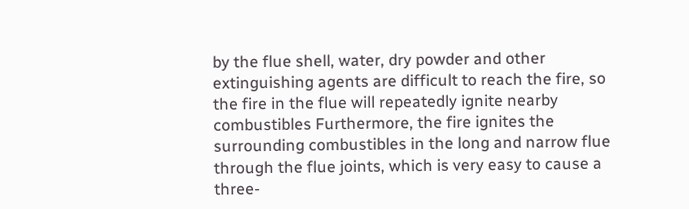by the flue shell, water, dry powder and other extinguishing agents are difficult to reach the fire, so the fire in the flue will repeatedly ignite nearby combustibles Furthermore, the fire ignites the surrounding combustibles in the long and narrow flue through the flue joints, which is very easy to cause a three-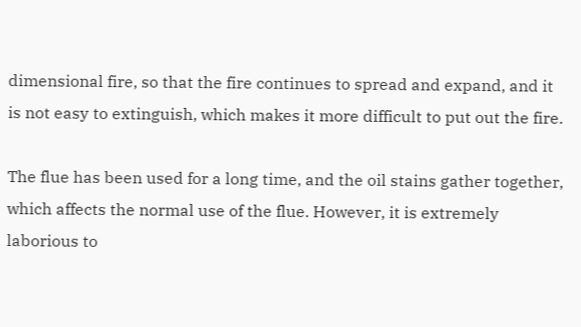dimensional fire, so that the fire continues to spread and expand, and it is not easy to extinguish, which makes it more difficult to put out the fire.

The flue has been used for a long time, and the oil stains gather together, which affects the normal use of the flue. However, it is extremely laborious to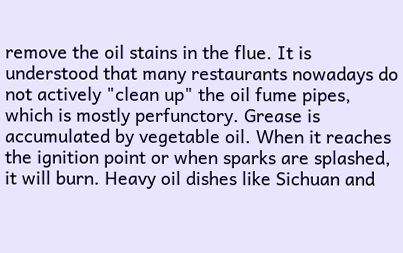remove the oil stains in the flue. It is understood that many restaurants nowadays do not actively "clean up" the oil fume pipes, which is mostly perfunctory. Grease is accumulated by vegetable oil. When it reaches the ignition point or when sparks are splashed, it will burn. Heavy oil dishes like Sichuan and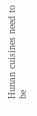Hunan cuisines need to be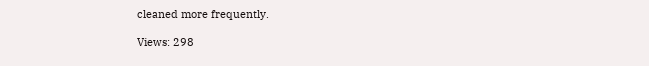cleaned more frequently.

Views: 298